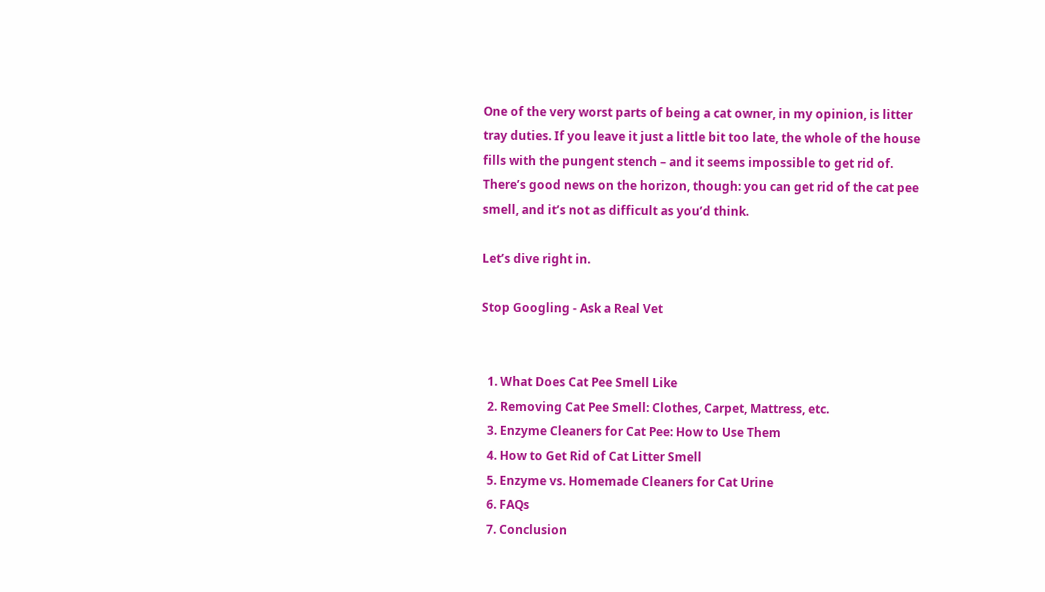One of the very worst parts of being a cat owner, in my opinion, is litter tray duties. If you leave it just a little bit too late, the whole of the house fills with the pungent stench – and it seems impossible to get rid of. There’s good news on the horizon, though: you can get rid of the cat pee smell, and it’s not as difficult as you’d think.

Let’s dive right in.

Stop Googling - Ask a Real Vet


  1. What Does Cat Pee Smell Like
  2. Removing Cat Pee Smell: Clothes, Carpet, Mattress, etc.
  3. Enzyme Cleaners for Cat Pee: How to Use Them
  4. How to Get Rid of Cat Litter Smell
  5. Enzyme vs. Homemade Cleaners for Cat Urine
  6. FAQs
  7. Conclusion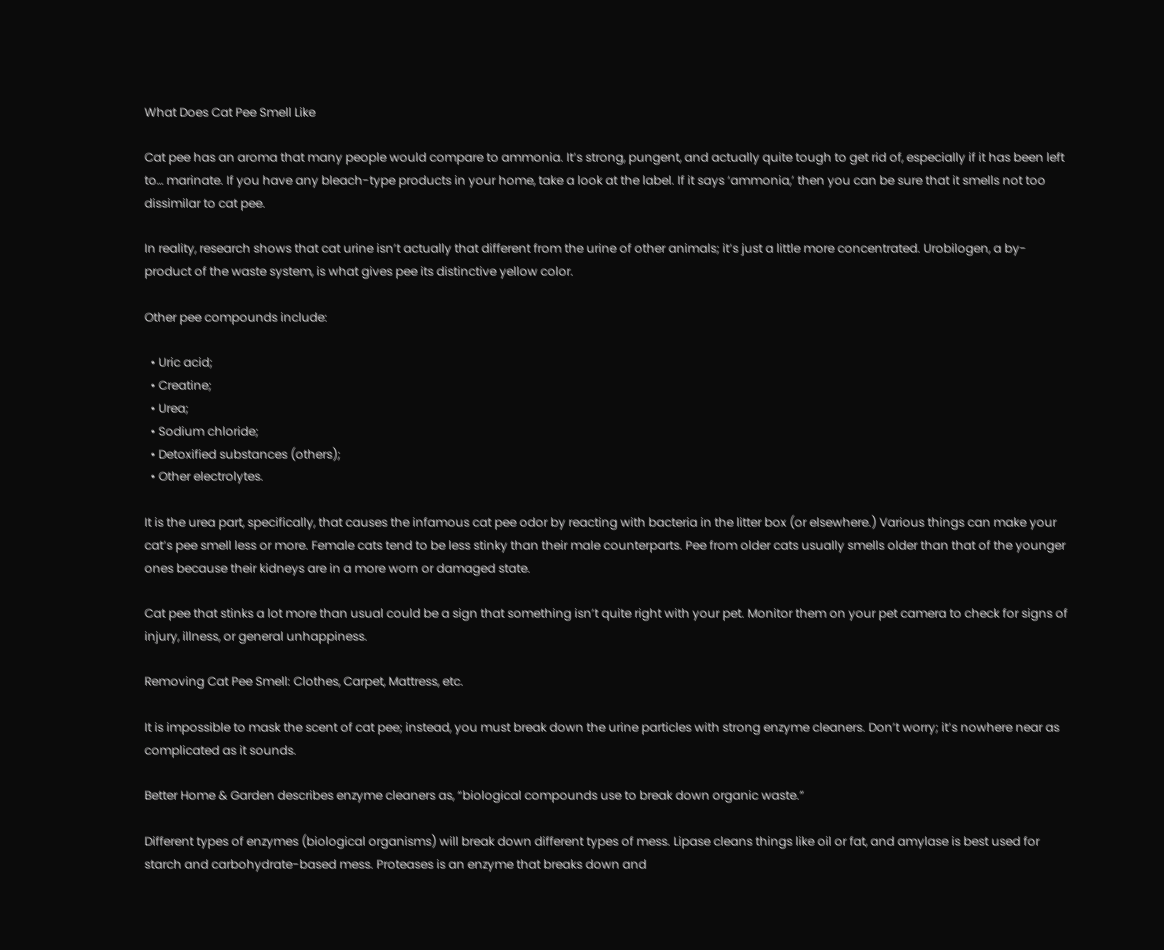What Does Cat Pee Smell Like

Cat pee has an aroma that many people would compare to ammonia. It’s strong, pungent, and actually quite tough to get rid of, especially if it has been left to… marinate. If you have any bleach-type products in your home, take a look at the label. If it says ‘ammonia,’ then you can be sure that it smells not too dissimilar to cat pee.

In reality, research shows that cat urine isn’t actually that different from the urine of other animals; it’s just a little more concentrated. Urobilogen, a by-product of the waste system, is what gives pee its distinctive yellow color.

Other pee compounds include:

  • Uric acid;
  • Creatine;
  • Urea;
  • Sodium chloride;
  • Detoxified substances (others);
  • Other electrolytes.

It is the urea part, specifically, that causes the infamous cat pee odor by reacting with bacteria in the litter box (or elsewhere.) Various things can make your cat’s pee smell less or more. Female cats tend to be less stinky than their male counterparts. Pee from older cats usually smells older than that of the younger ones because their kidneys are in a more worn or damaged state.

Cat pee that stinks a lot more than usual could be a sign that something isn’t quite right with your pet. Monitor them on your pet camera to check for signs of injury, illness, or general unhappiness.

Removing Cat Pee Smell: Clothes, Carpet, Mattress, etc.

It is impossible to mask the scent of cat pee; instead, you must break down the urine particles with strong enzyme cleaners. Don’t worry; it’s nowhere near as complicated as it sounds.

Better Home & Garden describes enzyme cleaners as, “biological compounds use to break down organic waste.”

Different types of enzymes (biological organisms) will break down different types of mess. Lipase cleans things like oil or fat, and amylase is best used for starch and carbohydrate-based mess. Proteases is an enzyme that breaks down and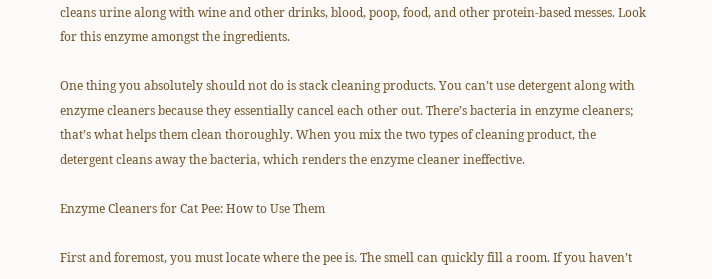cleans urine along with wine and other drinks, blood, poop, food, and other protein-based messes. Look for this enzyme amongst the ingredients.

One thing you absolutely should not do is stack cleaning products. You can’t use detergent along with enzyme cleaners because they essentially cancel each other out. There’s bacteria in enzyme cleaners; that’s what helps them clean thoroughly. When you mix the two types of cleaning product, the detergent cleans away the bacteria, which renders the enzyme cleaner ineffective.

Enzyme Cleaners for Cat Pee: How to Use Them

First and foremost, you must locate where the pee is. The smell can quickly fill a room. If you haven’t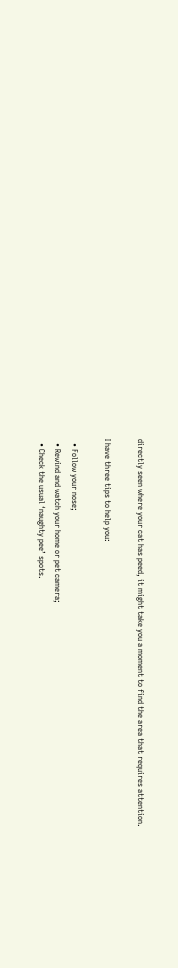directly seen where your cat has peed, it might take you a moment to find the area that requires attention.

I have three tips to help you:

  • Follow your nose;
  • Rewind and watch your home or pet camera;
  • Check the usual ‘naughty pee’ spots.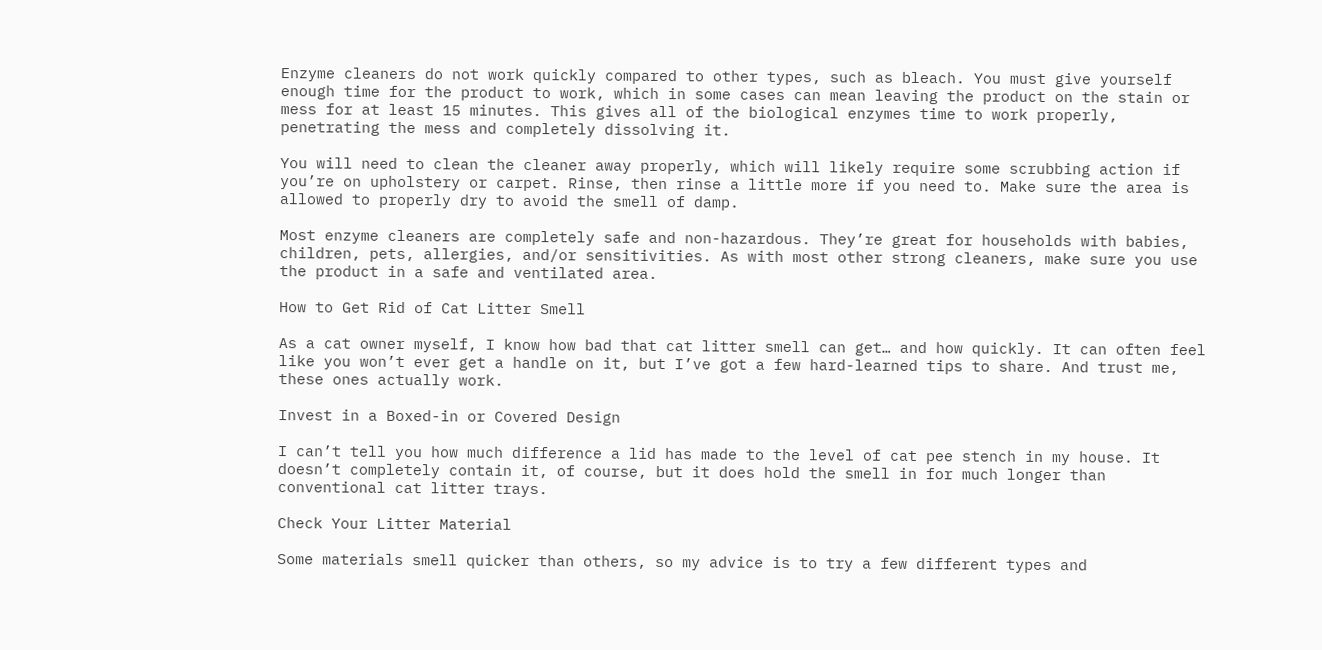Enzyme cleaners do not work quickly compared to other types, such as bleach. You must give yourself enough time for the product to work, which in some cases can mean leaving the product on the stain or mess for at least 15 minutes. This gives all of the biological enzymes time to work properly, penetrating the mess and completely dissolving it.

You will need to clean the cleaner away properly, which will likely require some scrubbing action if you’re on upholstery or carpet. Rinse, then rinse a little more if you need to. Make sure the area is allowed to properly dry to avoid the smell of damp.

Most enzyme cleaners are completely safe and non-hazardous. They’re great for households with babies, children, pets, allergies, and/or sensitivities. As with most other strong cleaners, make sure you use the product in a safe and ventilated area.

How to Get Rid of Cat Litter Smell

As a cat owner myself, I know how bad that cat litter smell can get… and how quickly. It can often feel like you won’t ever get a handle on it, but I’ve got a few hard-learned tips to share. And trust me, these ones actually work.

Invest in a Boxed-in or Covered Design

I can’t tell you how much difference a lid has made to the level of cat pee stench in my house. It doesn’t completely contain it, of course, but it does hold the smell in for much longer than conventional cat litter trays.

Check Your Litter Material

Some materials smell quicker than others, so my advice is to try a few different types and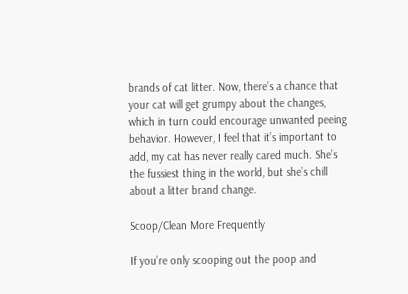brands of cat litter. Now, there’s a chance that your cat will get grumpy about the changes, which in turn could encourage unwanted peeing behavior. However, I feel that it’s important to add, my cat has never really cared much. She’s the fussiest thing in the world, but she’s chill about a litter brand change.

Scoop/Clean More Frequently

If you’re only scooping out the poop and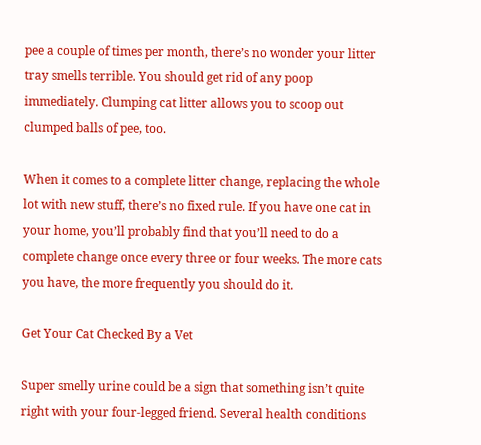pee a couple of times per month, there’s no wonder your litter tray smells terrible. You should get rid of any poop immediately. Clumping cat litter allows you to scoop out clumped balls of pee, too.

When it comes to a complete litter change, replacing the whole lot with new stuff, there’s no fixed rule. If you have one cat in your home, you’ll probably find that you’ll need to do a complete change once every three or four weeks. The more cats you have, the more frequently you should do it.

Get Your Cat Checked By a Vet

Super smelly urine could be a sign that something isn’t quite right with your four-legged friend. Several health conditions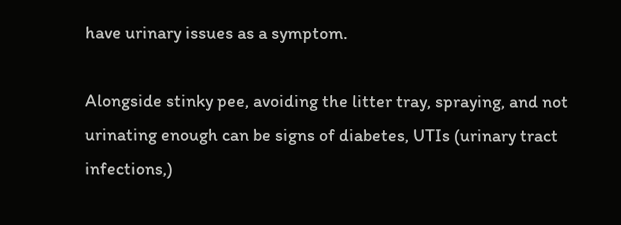have urinary issues as a symptom.

Alongside stinky pee, avoiding the litter tray, spraying, and not urinating enough can be signs of diabetes, UTIs (urinary tract infections,)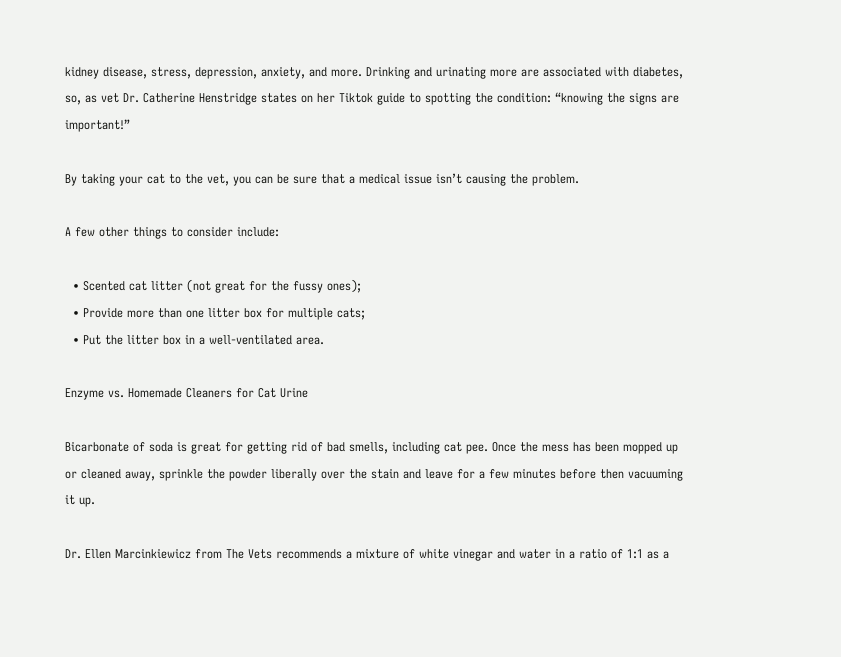kidney disease, stress, depression, anxiety, and more. Drinking and urinating more are associated with diabetes, so, as vet Dr. Catherine Henstridge states on her Tiktok guide to spotting the condition: “knowing the signs are important!”

By taking your cat to the vet, you can be sure that a medical issue isn’t causing the problem.

A few other things to consider include:

  • Scented cat litter (not great for the fussy ones);
  • Provide more than one litter box for multiple cats;
  • Put the litter box in a well-ventilated area.

Enzyme vs. Homemade Cleaners for Cat Urine

Bicarbonate of soda is great for getting rid of bad smells, including cat pee. Once the mess has been mopped up or cleaned away, sprinkle the powder liberally over the stain and leave for a few minutes before then vacuuming it up.

Dr. Ellen Marcinkiewicz from The Vets recommends a mixture of white vinegar and water in a ratio of 1:1 as a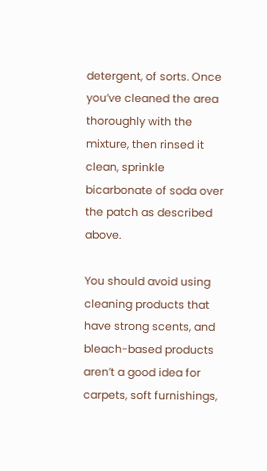detergent, of sorts. Once you’ve cleaned the area thoroughly with the mixture, then rinsed it clean, sprinkle bicarbonate of soda over the patch as described above.

You should avoid using cleaning products that have strong scents, and bleach-based products aren’t a good idea for carpets, soft furnishings,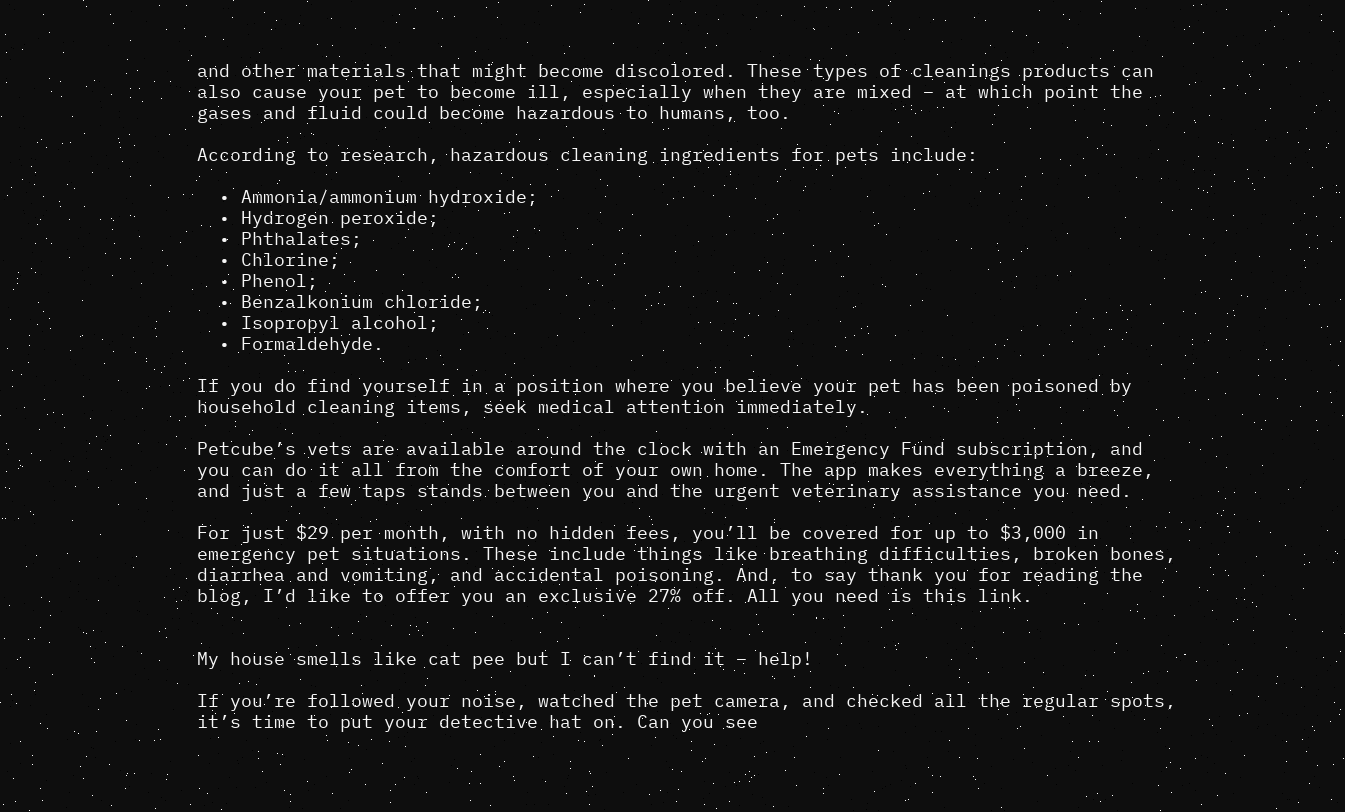and other materials that might become discolored. These types of cleanings products can also cause your pet to become ill, especially when they are mixed – at which point the gases and fluid could become hazardous to humans, too.

According to research, hazardous cleaning ingredients for pets include:

  • Ammonia/ammonium hydroxide;
  • Hydrogen peroxide;
  • Phthalates;
  • Chlorine;
  • Phenol;
  • Benzalkonium chloride;
  • Isopropyl alcohol;
  • Formaldehyde.

If you do find yourself in a position where you believe your pet has been poisoned by household cleaning items, seek medical attention immediately.

Petcube’s vets are available around the clock with an Emergency Fund subscription, and you can do it all from the comfort of your own home. The app makes everything a breeze, and just a few taps stands between you and the urgent veterinary assistance you need.

For just $29 per month, with no hidden fees, you’ll be covered for up to $3,000 in emergency pet situations. These include things like breathing difficulties, broken bones, diarrhea and vomiting, and accidental poisoning. And, to say thank you for reading the blog, I’d like to offer you an exclusive 27% off. All you need is this link.


My house smells like cat pee but I can’t find it – help!

If you’re followed your noise, watched the pet camera, and checked all the regular spots, it’s time to put your detective hat on. Can you see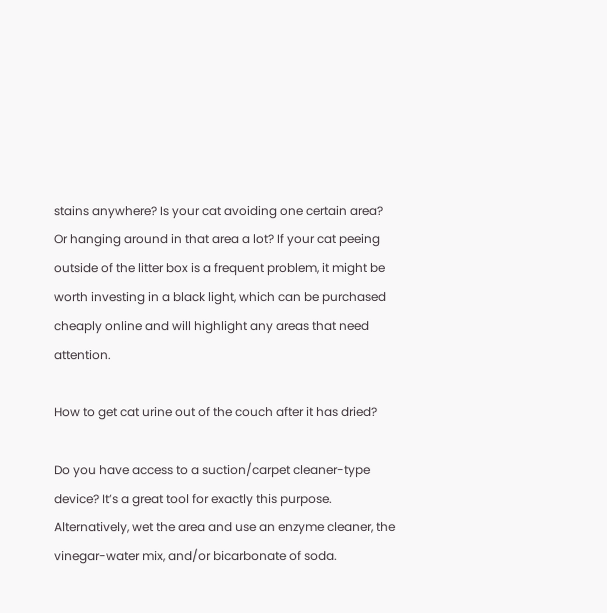stains anywhere? Is your cat avoiding one certain area? Or hanging around in that area a lot? If your cat peeing outside of the litter box is a frequent problem, it might be worth investing in a black light, which can be purchased cheaply online and will highlight any areas that need attention.

How to get cat urine out of the couch after it has dried?

Do you have access to a suction/carpet cleaner-type device? It’s a great tool for exactly this purpose. Alternatively, wet the area and use an enzyme cleaner, the vinegar-water mix, and/or bicarbonate of soda.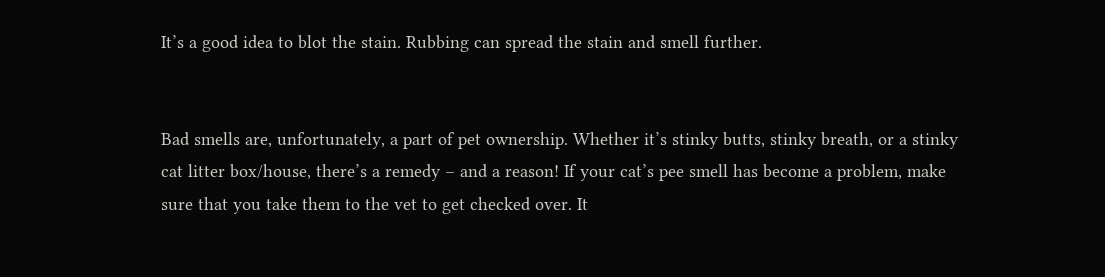It’s a good idea to blot the stain. Rubbing can spread the stain and smell further.


Bad smells are, unfortunately, a part of pet ownership. Whether it’s stinky butts, stinky breath, or a stinky cat litter box/house, there’s a remedy – and a reason! If your cat’s pee smell has become a problem, make sure that you take them to the vet to get checked over. It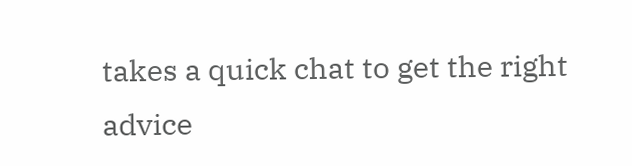takes a quick chat to get the right advice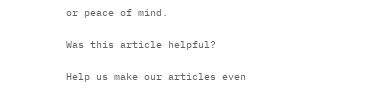or peace of mind.

Was this article helpful?

Help us make our articles even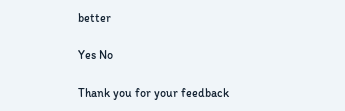better

Yes No

Thank you for your feedback